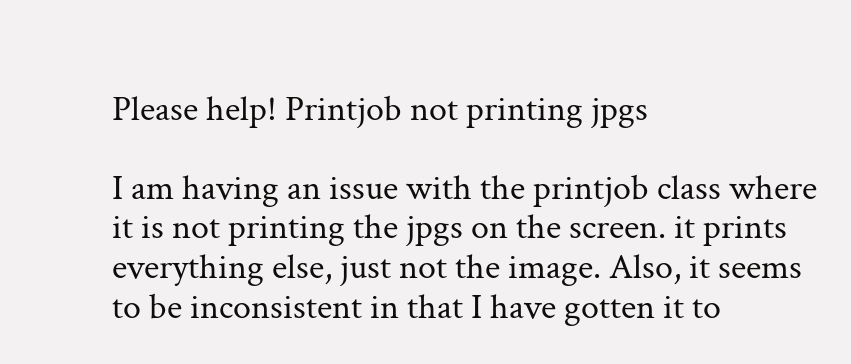Please help! Printjob not printing jpgs

I am having an issue with the printjob class where it is not printing the jpgs on the screen. it prints everything else, just not the image. Also, it seems to be inconsistent in that I have gotten it to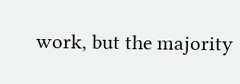work, but the majority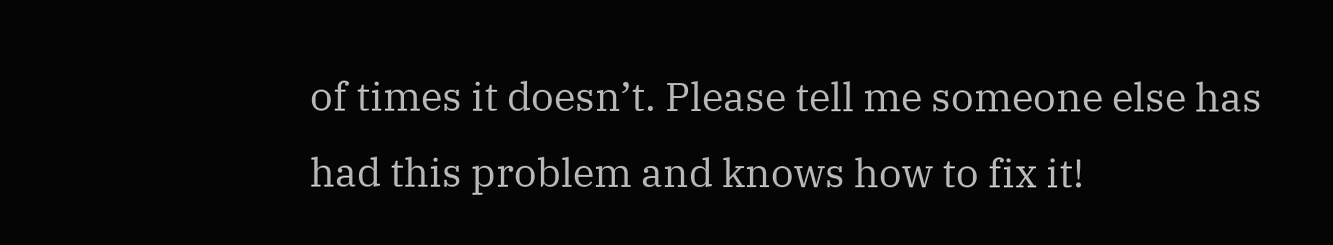of times it doesn’t. Please tell me someone else has had this problem and knows how to fix it!